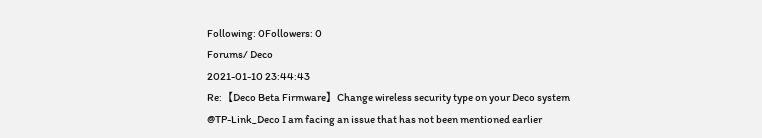Following: 0Followers: 0
Forums/ Deco
2021-01-10 23:44:43
Re:【Deco Beta Firmware】Change wireless security type on your Deco system
@TP-Link_Deco I am facing an issue that has not been mentioned earlier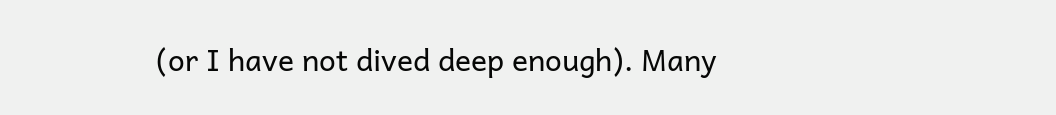(or I have not dived deep enough). Many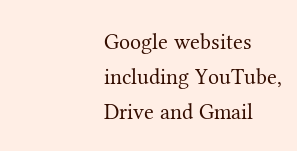Google websites including YouTube, Drive and Gmail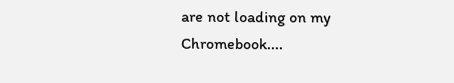are not loading on my Chromebook....